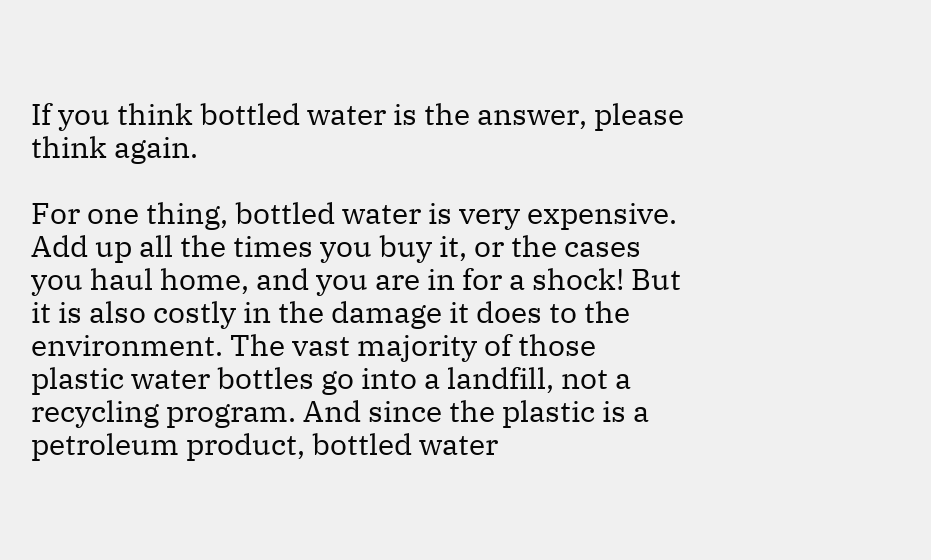If you think bottled water is the answer, please think again.

For one thing, bottled water is very expensive. Add up all the times you buy it, or the cases you haul home, and you are in for a shock! But it is also costly in the damage it does to the environment. The vast majority of those plastic water bottles go into a landfill, not a recycling program. And since the plastic is a petroleum product, bottled water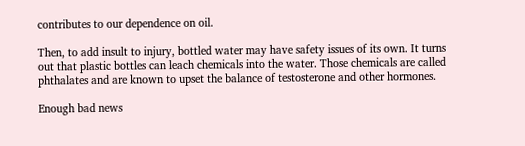contributes to our dependence on oil.

Then, to add insult to injury, bottled water may have safety issues of its own. It turns out that plastic bottles can leach chemicals into the water. Those chemicals are called phthalates and are known to upset the balance of testosterone and other hormones.

Enough bad news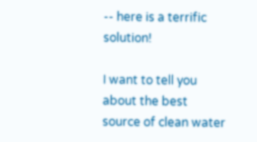-- here is a terrific solution!

I want to tell you about the best source of clean water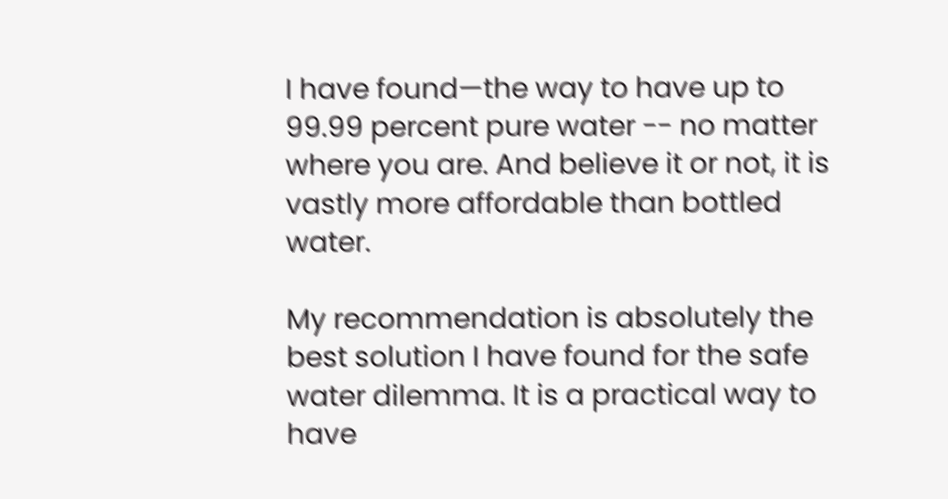I have found—the way to have up to 99.99 percent pure water -- no matter where you are. And believe it or not, it is vastly more affordable than bottled water.

My recommendation is absolutely the best solution I have found for the safe water dilemma. It is a practical way to have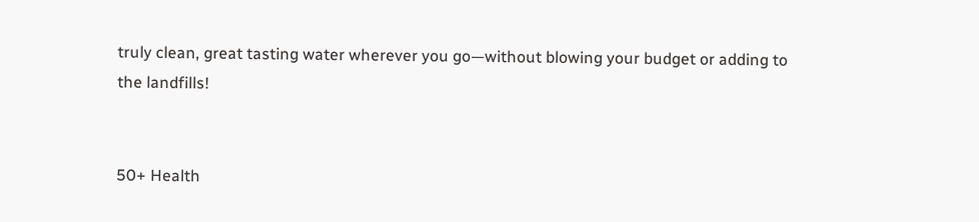truly clean, great tasting water wherever you go—without blowing your budget or adding to the landfills!


50+ Health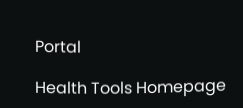Portal

Health Tools Homepage